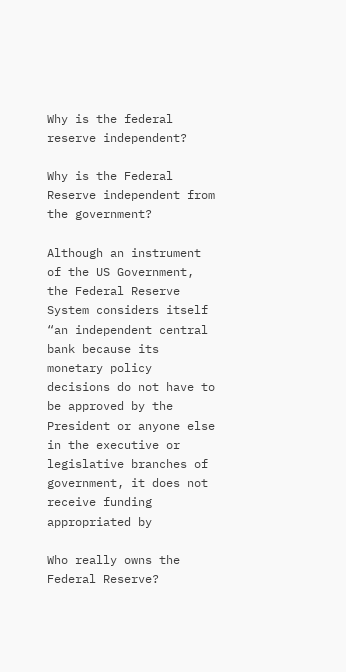Why is the federal reserve independent?

Why is the Federal Reserve independent from the government?

Although an instrument of the US Government, the Federal Reserve System considers itself “an independent central bank because its monetary policy decisions do not have to be approved by the President or anyone else in the executive or legislative branches of government, it does not receive funding appropriated by

Who really owns the Federal Reserve?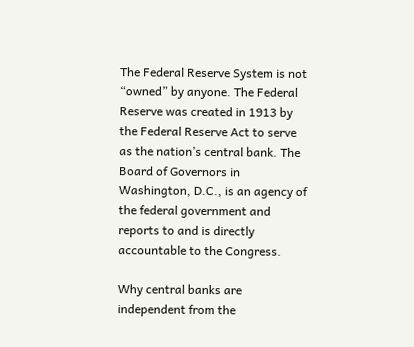The Federal Reserve System is not “owned” by anyone. The Federal Reserve was created in 1913 by the Federal Reserve Act to serve as the nation’s central bank. The Board of Governors in Washington, D.C., is an agency of the federal government and reports to and is directly accountable to the Congress.

Why central banks are independent from the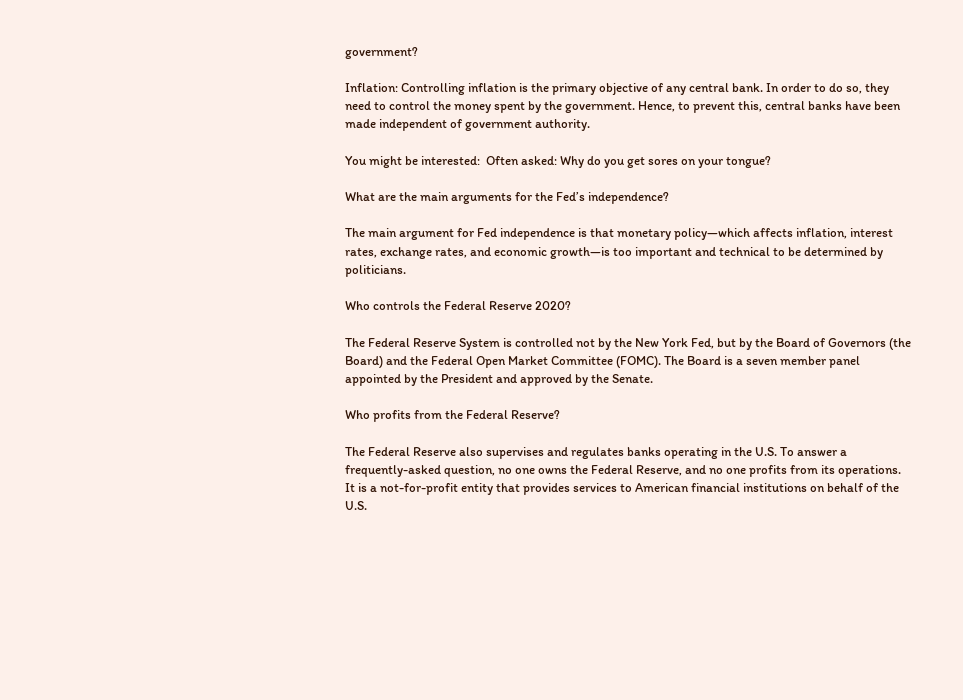government?

Inflation: Controlling inflation is the primary objective of any central bank. In order to do so, they need to control the money spent by the government. Hence, to prevent this, central banks have been made independent of government authority.

You might be interested:  Often asked: Why do you get sores on your tongue?

What are the main arguments for the Fed’s independence?

The main argument for Fed independence is that monetary policy—which affects inflation, interest rates, exchange rates, and economic growth—is too important and technical to be determined by politicians.

Who controls the Federal Reserve 2020?

The Federal Reserve System is controlled not by the New York Fed, but by the Board of Governors (the Board) and the Federal Open Market Committee (FOMC). The Board is a seven member panel appointed by the President and approved by the Senate.

Who profits from the Federal Reserve?

The Federal Reserve also supervises and regulates banks operating in the U.S. To answer a frequently-asked question, no one owns the Federal Reserve, and no one profits from its operations. It is a not-for-profit entity that provides services to American financial institutions on behalf of the U.S.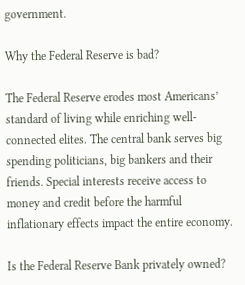government.

Why the Federal Reserve is bad?

The Federal Reserve erodes most Americans’ standard of living while enriching well-connected elites. The central bank serves big spending politicians, big bankers and their friends. Special interests receive access to money and credit before the harmful inflationary effects impact the entire economy.

Is the Federal Reserve Bank privately owned?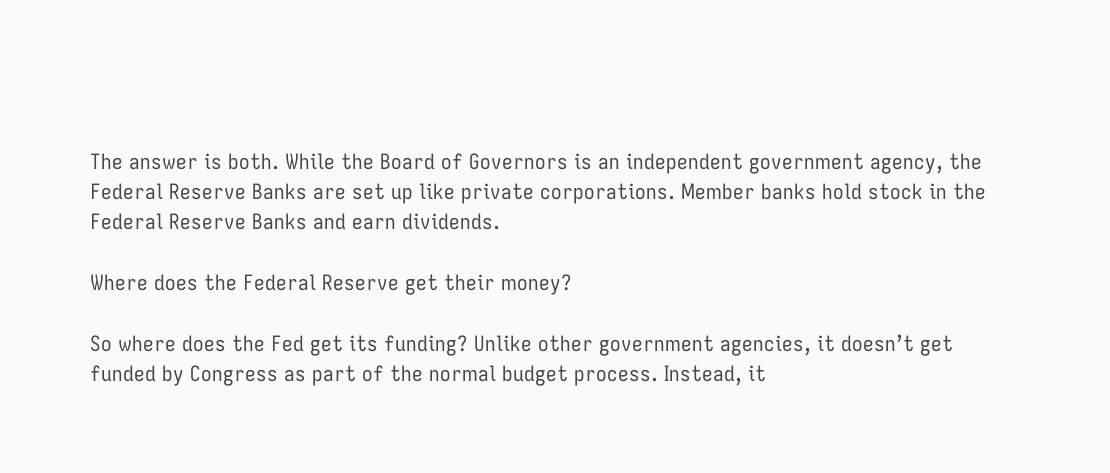The answer is both. While the Board of Governors is an independent government agency, the Federal Reserve Banks are set up like private corporations. Member banks hold stock in the Federal Reserve Banks and earn dividends.

Where does the Federal Reserve get their money?

So where does the Fed get its funding? Unlike other government agencies, it doesn’t get funded by Congress as part of the normal budget process. Instead, it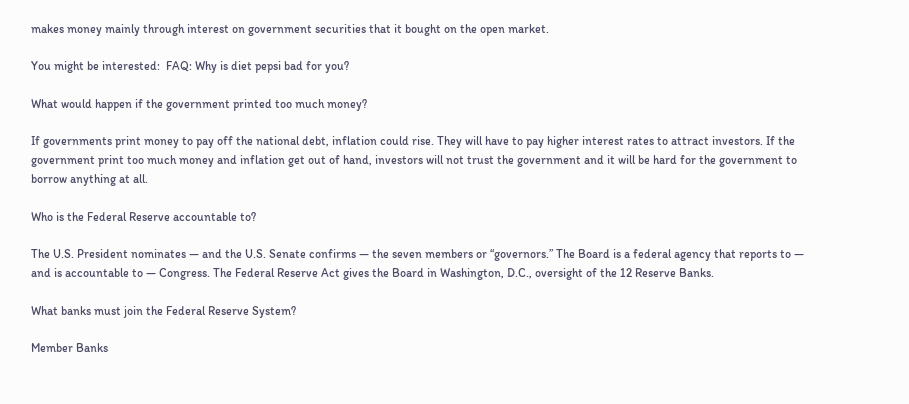makes money mainly through interest on government securities that it bought on the open market.

You might be interested:  FAQ: Why is diet pepsi bad for you?

What would happen if the government printed too much money?

If governments print money to pay off the national debt, inflation could rise. They will have to pay higher interest rates to attract investors. If the government print too much money and inflation get out of hand, investors will not trust the government and it will be hard for the government to borrow anything at all.

Who is the Federal Reserve accountable to?

The U.S. President nominates — and the U.S. Senate confirms — the seven members or “governors.” The Board is a federal agency that reports to — and is accountable to — Congress. The Federal Reserve Act gives the Board in Washington, D.C., oversight of the 12 Reserve Banks.

What banks must join the Federal Reserve System?

Member Banks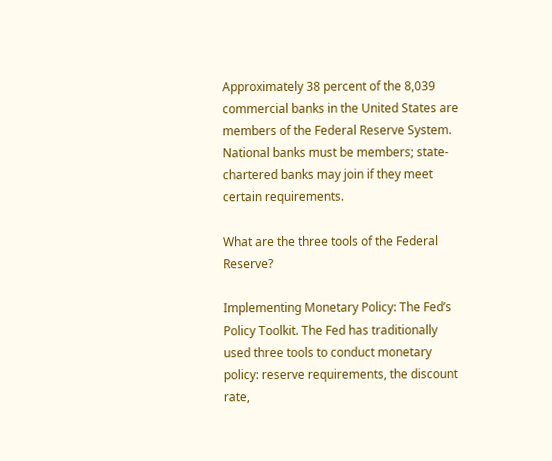Approximately 38 percent of the 8,039 commercial banks in the United States are members of the Federal Reserve System. National banks must be members; state-chartered banks may join if they meet certain requirements.

What are the three tools of the Federal Reserve?

Implementing Monetary Policy: The Fed’s Policy Toolkit. The Fed has traditionally used three tools to conduct monetary policy: reserve requirements, the discount rate,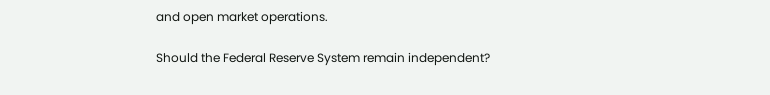and open market operations.

Should the Federal Reserve System remain independent?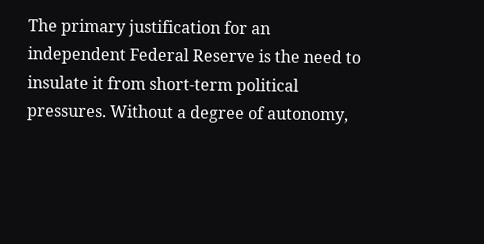The primary justification for an independent Federal Reserve is the need to insulate it from short-term political pressures. Without a degree of autonomy,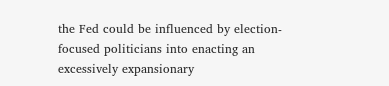the Fed could be influenced by election-focused politicians into enacting an excessively expansionary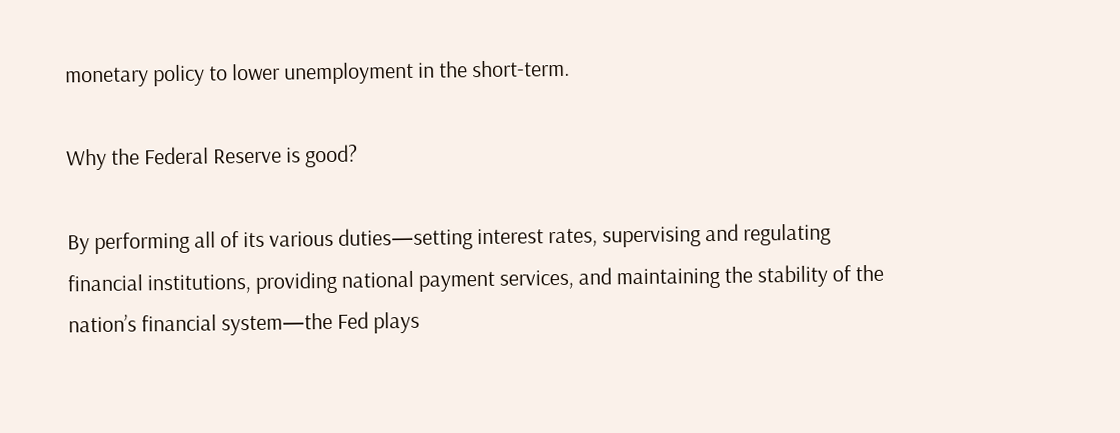monetary policy to lower unemployment in the short-term.

Why the Federal Reserve is good?

By performing all of its various duties—setting interest rates, supervising and regulating financial institutions, providing national payment services, and maintaining the stability of the nation’s financial system—the Fed plays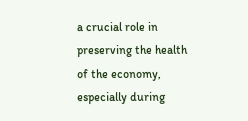a crucial role in preserving the health of the economy, especially during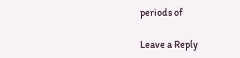periods of

Leave a Reply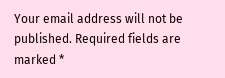Your email address will not be published. Required fields are marked *